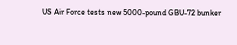US Air Force tests new 5000-pound GBU-72 bunker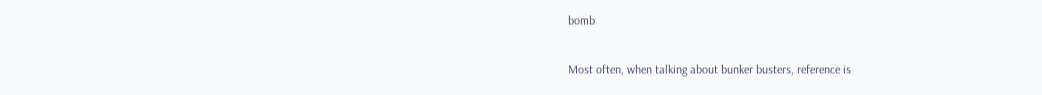bomb

Most often, when talking about bunker busters, reference is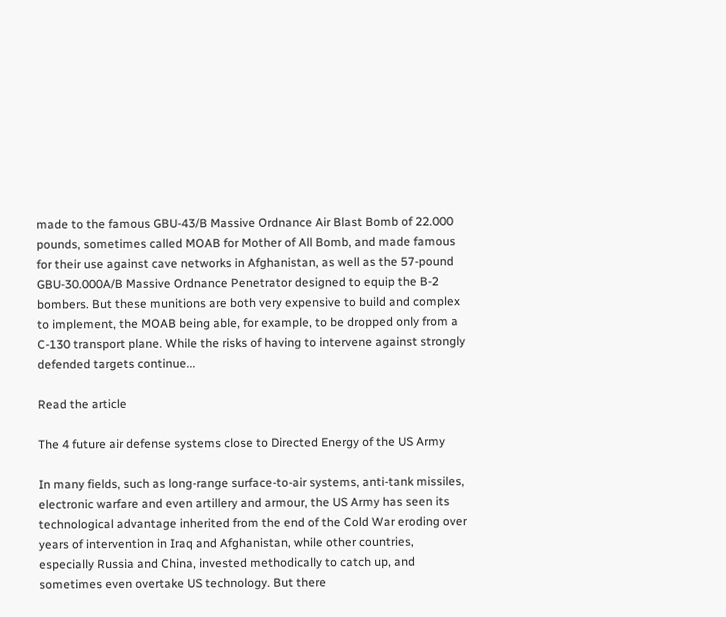made to the famous GBU-43/B Massive Ordnance Air Blast Bomb of 22.000 pounds, sometimes called MOAB for Mother of All Bomb, and made famous for their use against cave networks in Afghanistan, as well as the 57-pound GBU-30.000A/B Massive Ordnance Penetrator designed to equip the B-2 bombers. But these munitions are both very expensive to build and complex to implement, the MOAB being able, for example, to be dropped only from a C-130 transport plane. While the risks of having to intervene against strongly defended targets continue...

Read the article

The 4 future air defense systems close to Directed Energy of the US Army

In many fields, such as long-range surface-to-air systems, anti-tank missiles, electronic warfare and even artillery and armour, the US Army has seen its technological advantage inherited from the end of the Cold War eroding over years of intervention in Iraq and Afghanistan, while other countries, especially Russia and China, invested methodically to catch up, and sometimes even overtake US technology. But there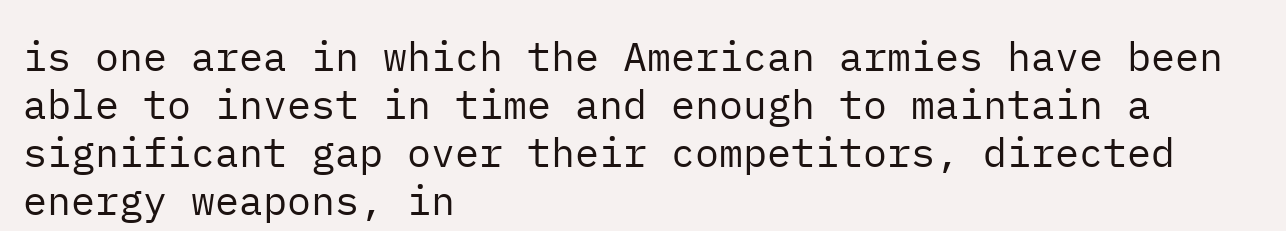is one area in which the American armies have been able to invest in time and enough to maintain a significant gap over their competitors, directed energy weapons, in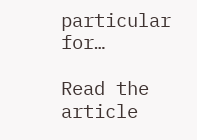particular for…

Read the article